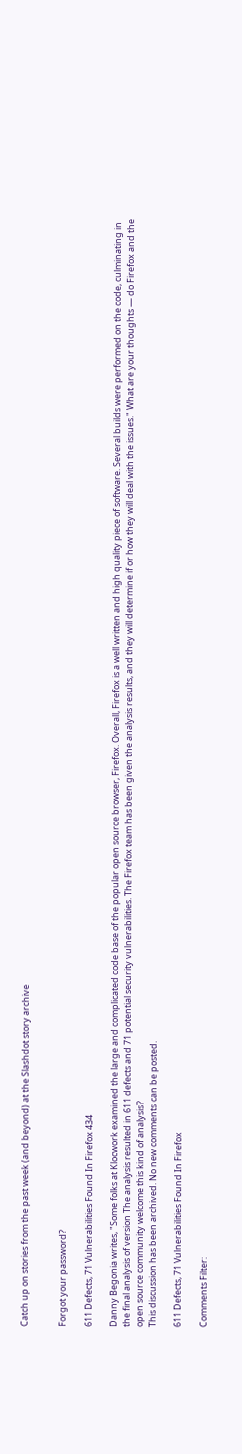Catch up on stories from the past week (and beyond) at the Slashdot story archive


Forgot your password?

611 Defects, 71 Vulnerabilities Found In Firefox 434

Danny Begonia writes, "Some folks at Klocwork examined the large and complicated code base of the popular open source browser, Firefox. Overall, Firefox is a well written and high quality piece of software. Several builds were performed on the code, culminating in the final analysis of version The analysis resulted in 611 defects and 71 potential security vulnerabilities. The Firefox team has been given the analysis results, and they will determine if or how they will deal with the issues." What are your thoughts — do Firefox and the open source community welcome this kind of analysis?
This discussion has been archived. No new comments can be posted.

611 Defects, 71 Vulnerabilities Found In Firefox

Comments Filter: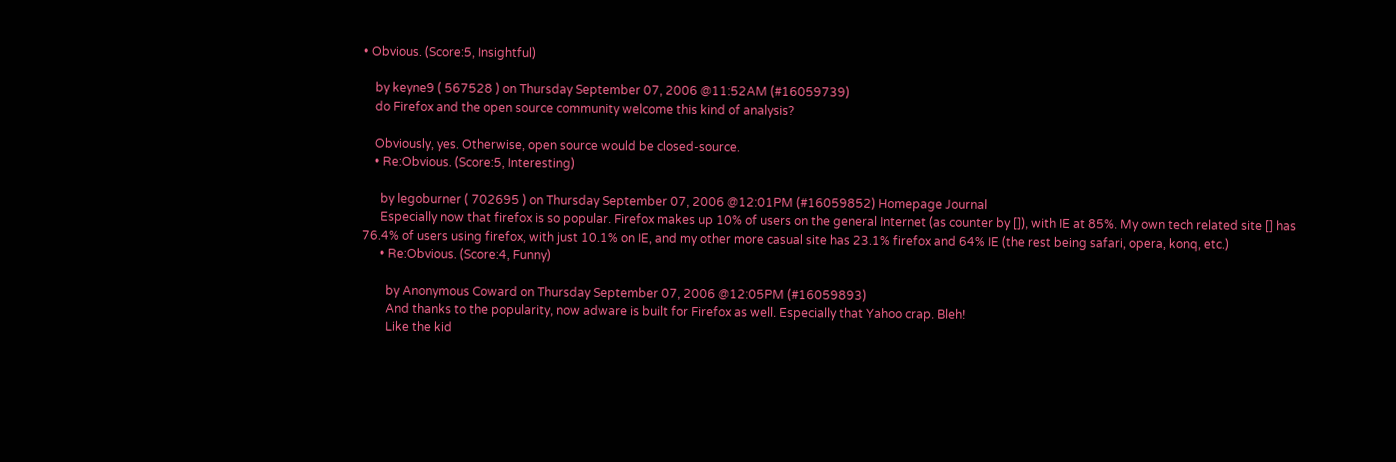• Obvious. (Score:5, Insightful)

    by keyne9 ( 567528 ) on Thursday September 07, 2006 @11:52AM (#16059739)
    do Firefox and the open source community welcome this kind of analysis?

    Obviously, yes. Otherwise, open source would be closed-source.
    • Re:Obvious. (Score:5, Interesting)

      by legoburner ( 702695 ) on Thursday September 07, 2006 @12:01PM (#16059852) Homepage Journal
      Especially now that firefox is so popular. Firefox makes up 10% of users on the general Internet (as counter by []), with IE at 85%. My own tech related site [] has 76.4% of users using firefox, with just 10.1% on IE, and my other more casual site has 23.1% firefox and 64% IE (the rest being safari, opera, konq, etc.)
      • Re:Obvious. (Score:4, Funny)

        by Anonymous Coward on Thursday September 07, 2006 @12:05PM (#16059893)
        And thanks to the popularity, now adware is built for Firefox as well. Especially that Yahoo crap. Bleh!
        Like the kid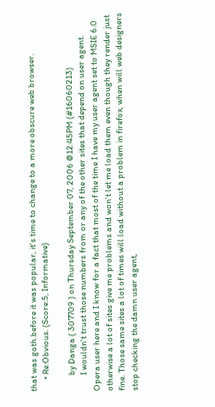that was goth before it was popular, it's time to change to a more obscure web browser.
      • Re:Obvious. (Score:5, Informative)

        by Danga ( 307709 ) on Thursday September 07, 2006 @12:45PM (#16060213)
        I wouldn't trust those numbers from or any of the other sites that depend on user agent. Opera user here and I know for a fact that most of the time I have my user agent set to MSIE 6.0 otherwise a lot of sites give me problems and won't let me load them even though they render just fine. Those same sites a lot of times will load without a problem in firefox, when will web designers stop checking the damn user agent,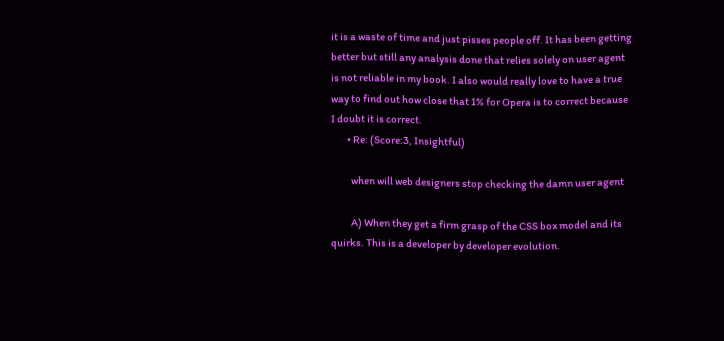it is a waste of time and just pisses people off. It has been getting better but still any analysis done that relies solely on user agent is not reliable in my book. I also would really love to have a true way to find out how close that 1% for Opera is to correct because I doubt it is correct.
        • Re: (Score:3, Insightful)

          when will web designers stop checking the damn user agent

          A) When they get a firm grasp of the CSS box model and its quirks. This is a developer by developer evolution.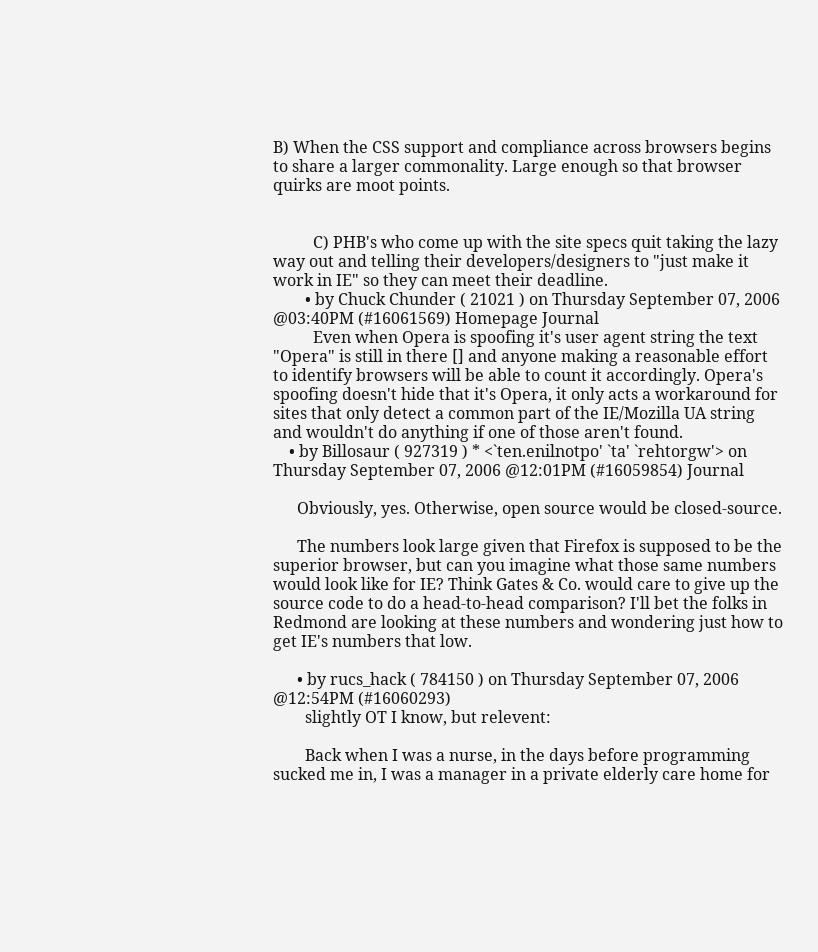B) When the CSS support and compliance across browsers begins to share a larger commonality. Large enough so that browser quirks are moot points.


          C) PHB's who come up with the site specs quit taking the lazy way out and telling their developers/designers to "just make it work in IE" so they can meet their deadline.
        • by Chuck Chunder ( 21021 ) on Thursday September 07, 2006 @03:40PM (#16061569) Homepage Journal
          Even when Opera is spoofing it's user agent string the text "Opera" is still in there [] and anyone making a reasonable effort to identify browsers will be able to count it accordingly. Opera's spoofing doesn't hide that it's Opera, it only acts a workaround for sites that only detect a common part of the IE/Mozilla UA string and wouldn't do anything if one of those aren't found.
    • by Billosaur ( 927319 ) * <`ten.enilnotpo' `ta' `rehtorgw'> on Thursday September 07, 2006 @12:01PM (#16059854) Journal

      Obviously, yes. Otherwise, open source would be closed-source.

      The numbers look large given that Firefox is supposed to be the superior browser, but can you imagine what those same numbers would look like for IE? Think Gates & Co. would care to give up the source code to do a head-to-head comparison? I'll bet the folks in Redmond are looking at these numbers and wondering just how to get IE's numbers that low.

      • by rucs_hack ( 784150 ) on Thursday September 07, 2006 @12:54PM (#16060293)
        slightly OT I know, but relevent:

        Back when I was a nurse, in the days before programming sucked me in, I was a manager in a private elderly care home for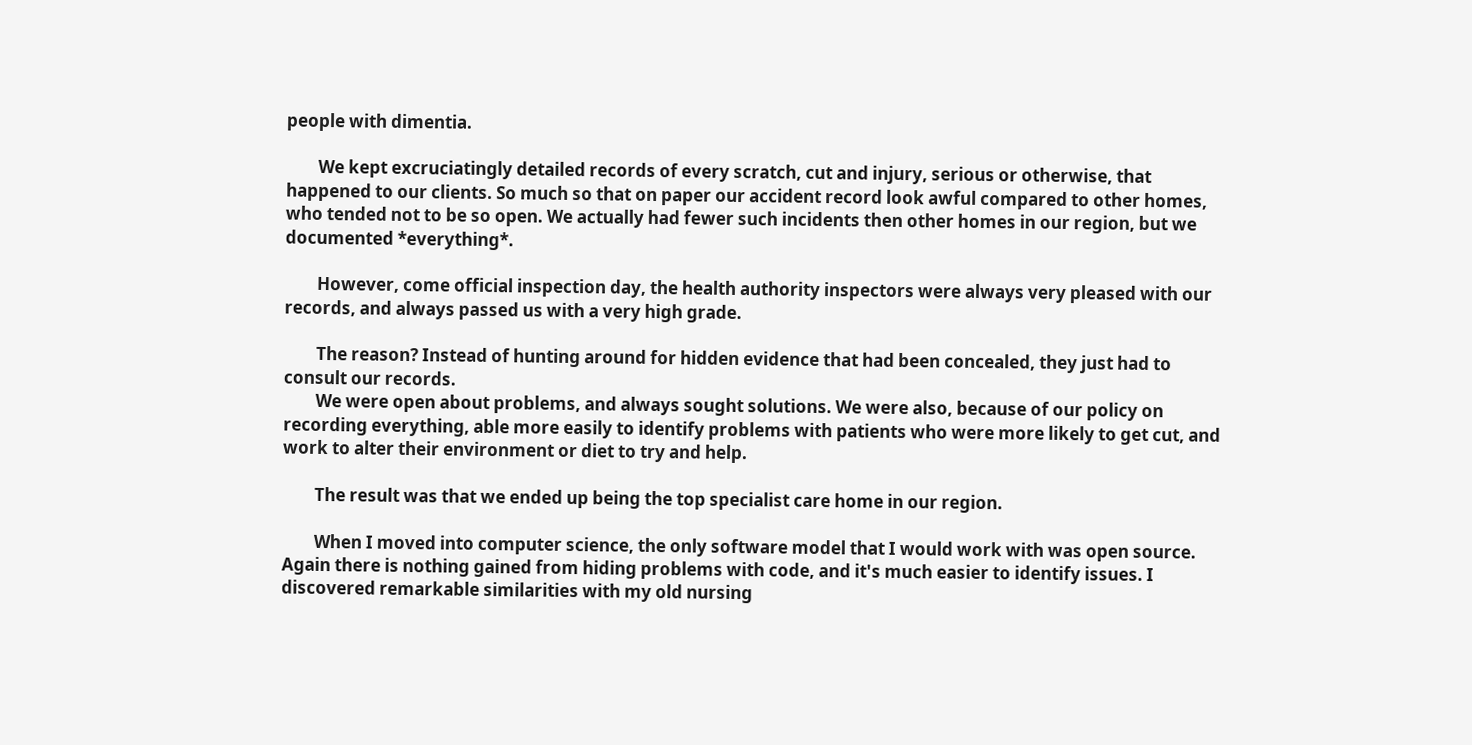people with dimentia.

        We kept excruciatingly detailed records of every scratch, cut and injury, serious or otherwise, that happened to our clients. So much so that on paper our accident record look awful compared to other homes, who tended not to be so open. We actually had fewer such incidents then other homes in our region, but we documented *everything*.

        However, come official inspection day, the health authority inspectors were always very pleased with our records, and always passed us with a very high grade.

        The reason? Instead of hunting around for hidden evidence that had been concealed, they just had to consult our records.
        We were open about problems, and always sought solutions. We were also, because of our policy on recording everything, able more easily to identify problems with patients who were more likely to get cut, and work to alter their environment or diet to try and help.

        The result was that we ended up being the top specialist care home in our region.

        When I moved into computer science, the only software model that I would work with was open source. Again there is nothing gained from hiding problems with code, and it's much easier to identify issues. I discovered remarkable similarities with my old nursing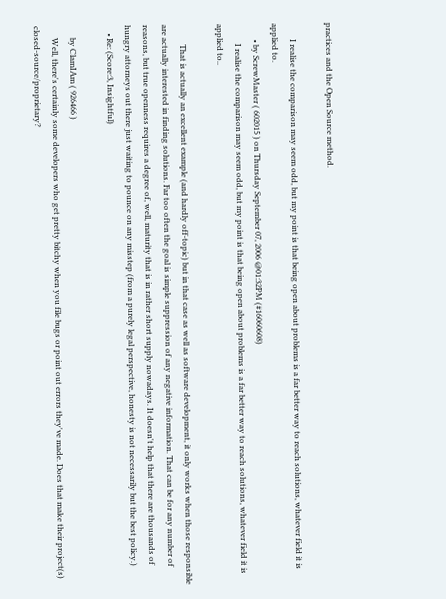practices and the Open Source method.

        I realise the comparison may seem odd, but my point is that being open about problems is a far better way to reach solutions, whatever field it is applied to.
        • by ScrewMaster ( 602015 ) on Thursday September 07, 2006 @01:32PM (#16060608)
          I realise the comparison may seem odd, but my point is that being open about problems is a far better way to reach solutions, whatever field it is applied to..

          That is actually an excellent example (and hardly off-topic) but in that case as well as software development, it only works when those responsible are actually interested in finding solutions. Far too often the goal is simple suppression of any negative information. That can be for any number of reasons, but true openness requires a degree of, well, maturity that is in rather short supply nowadays. It doesn't help that there are thousands of hungry attorneys out there just waiting to pounce on any misstep (from a purely legal perspective, honesty is not necessarily but the best policy.)
    • Re: (Score:3, Insightful)

      by ClamIAm ( 926466 )
      Well, there's certainly some developers who get pretty bitchy when you file bugs or point out errors they've made. Does that make their project(s) closed-source/proprietary?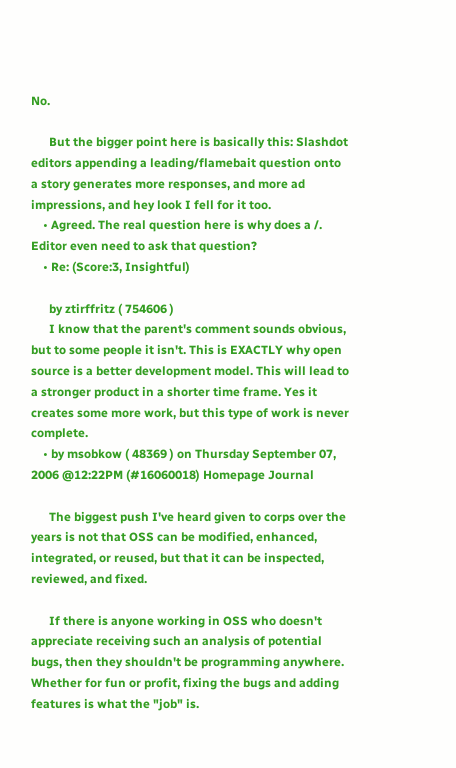No.

      But the bigger point here is basically this: Slashdot editors appending a leading/flamebait question onto a story generates more responses, and more ad impressions, and hey look I fell for it too.
    • Agreed. The real question here is why does a /. Editor even need to ask that question?
    • Re: (Score:3, Insightful)

      by ztirffritz ( 754606 )
      I know that the parent's comment sounds obvious, but to some people it isn't. This is EXACTLY why open source is a better development model. This will lead to a stronger product in a shorter time frame. Yes it creates some more work, but this type of work is never complete.
    • by msobkow ( 48369 ) on Thursday September 07, 2006 @12:22PM (#16060018) Homepage Journal

      The biggest push I've heard given to corps over the years is not that OSS can be modified, enhanced, integrated, or reused, but that it can be inspected, reviewed, and fixed.

      If there is anyone working in OSS who doesn't appreciate receiving such an analysis of potential bugs, then they shouldn't be programming anywhere. Whether for fun or profit, fixing the bugs and adding features is what the "job" is.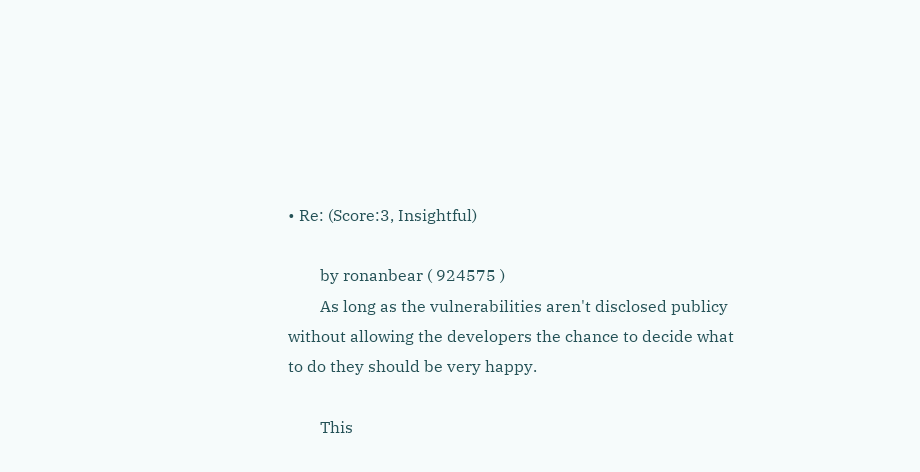• Re: (Score:3, Insightful)

        by ronanbear ( 924575 )
        As long as the vulnerabilities aren't disclosed publicy without allowing the developers the chance to decide what to do they should be very happy.

        This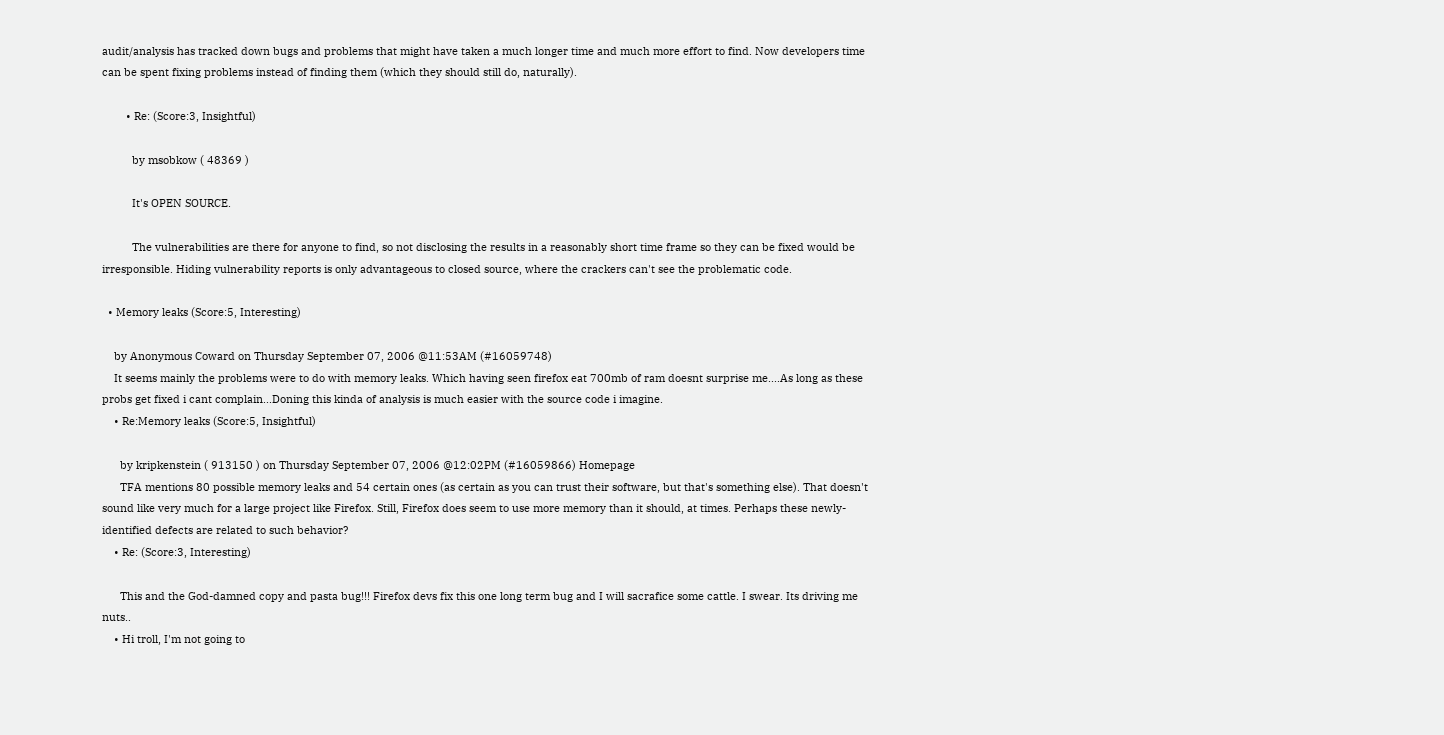audit/analysis has tracked down bugs and problems that might have taken a much longer time and much more effort to find. Now developers time can be spent fixing problems instead of finding them (which they should still do, naturally).

        • Re: (Score:3, Insightful)

          by msobkow ( 48369 )

          It's OPEN SOURCE.

          The vulnerabilities are there for anyone to find, so not disclosing the results in a reasonably short time frame so they can be fixed would be irresponsible. Hiding vulnerability reports is only advantageous to closed source, where the crackers can't see the problematic code.

  • Memory leaks (Score:5, Interesting)

    by Anonymous Coward on Thursday September 07, 2006 @11:53AM (#16059748)
    It seems mainly the problems were to do with memory leaks. Which having seen firefox eat 700mb of ram doesnt surprise me....As long as these probs get fixed i cant complain...Doning this kinda of analysis is much easier with the source code i imagine.
    • Re:Memory leaks (Score:5, Insightful)

      by kripkenstein ( 913150 ) on Thursday September 07, 2006 @12:02PM (#16059866) Homepage
      TFA mentions 80 possible memory leaks and 54 certain ones (as certain as you can trust their software, but that's something else). That doesn't sound like very much for a large project like Firefox. Still, Firefox does seem to use more memory than it should, at times. Perhaps these newly-identified defects are related to such behavior?
    • Re: (Score:3, Interesting)

      This and the God-damned copy and pasta bug!!! Firefox devs fix this one long term bug and I will sacrafice some cattle. I swear. Its driving me nuts..
    • Hi troll, I'm not going to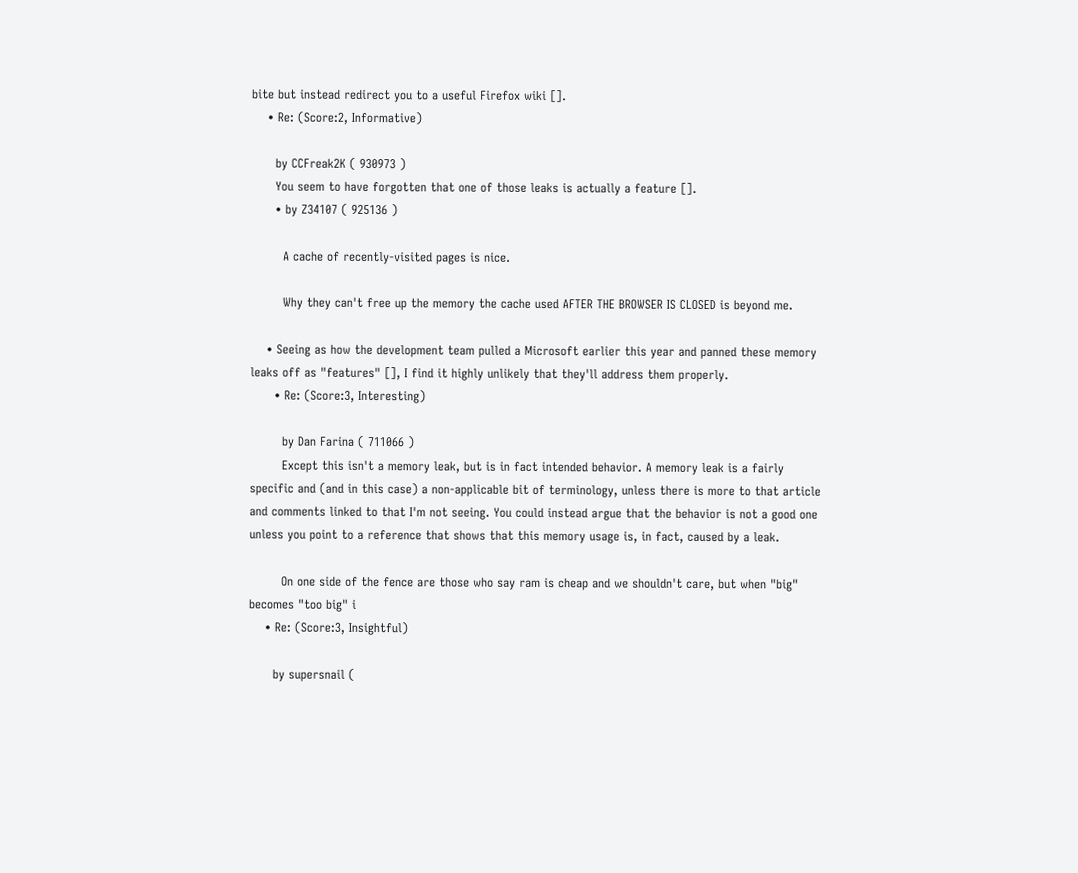bite but instead redirect you to a useful Firefox wiki [].
    • Re: (Score:2, Informative)

      by CCFreak2K ( 930973 )
      You seem to have forgotten that one of those leaks is actually a feature [].
      • by Z34107 ( 925136 )

        A cache of recently-visited pages is nice.

        Why they can't free up the memory the cache used AFTER THE BROWSER IS CLOSED is beyond me.

    • Seeing as how the development team pulled a Microsoft earlier this year and panned these memory leaks off as "features" [], I find it highly unlikely that they'll address them properly.
      • Re: (Score:3, Interesting)

        by Dan Farina ( 711066 )
        Except this isn't a memory leak, but is in fact intended behavior. A memory leak is a fairly specific and (and in this case) a non-applicable bit of terminology, unless there is more to that article and comments linked to that I'm not seeing. You could instead argue that the behavior is not a good one unless you point to a reference that shows that this memory usage is, in fact, caused by a leak.

        On one side of the fence are those who say ram is cheap and we shouldn't care, but when "big" becomes "too big" i
    • Re: (Score:3, Insightful)

      by supersnail (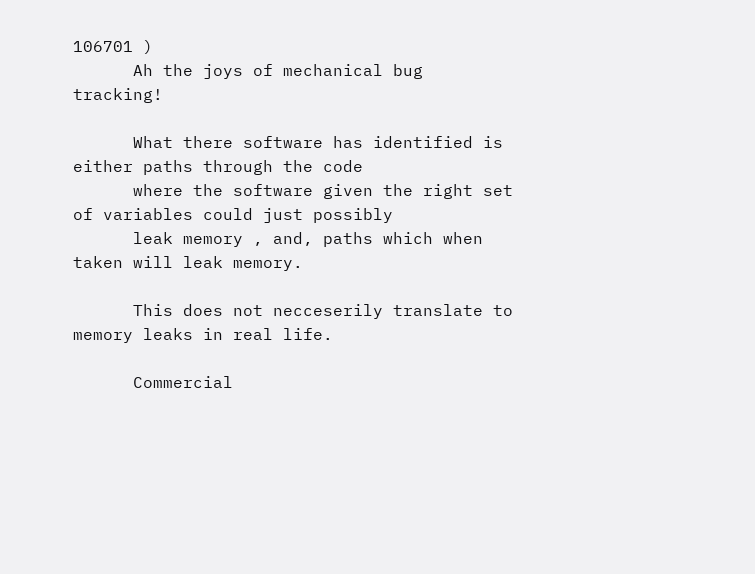106701 )
      Ah the joys of mechanical bug tracking!

      What there software has identified is either paths through the code
      where the software given the right set of variables could just possibly
      leak memory , and, paths which when taken will leak memory.

      This does not necceserily translate to memory leaks in real life.

      Commercial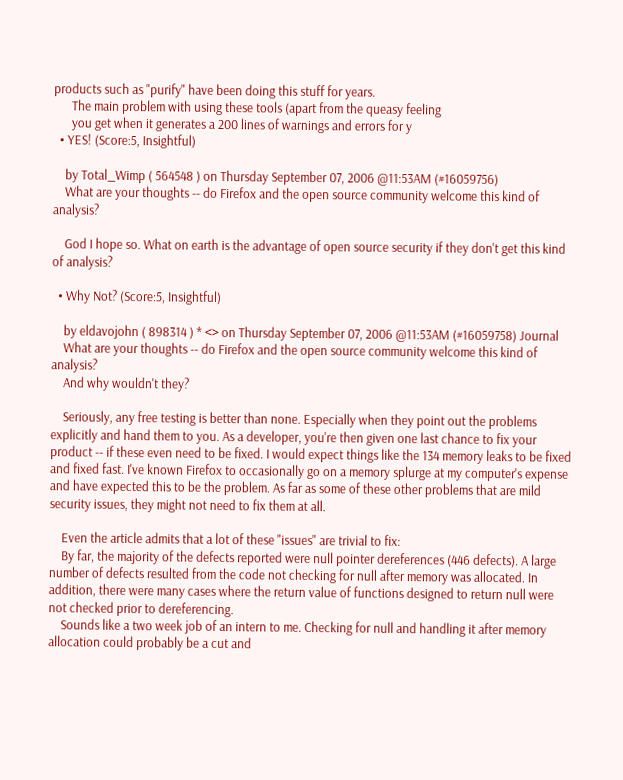products such as "purify" have been doing this stuff for years.
      The main problem with using these tools (apart from the queasy feeling
      you get when it generates a 200 lines of warnings and errors for y
  • YES! (Score:5, Insightful)

    by Total_Wimp ( 564548 ) on Thursday September 07, 2006 @11:53AM (#16059756)
    What are your thoughts -- do Firefox and the open source community welcome this kind of analysis?

    God I hope so. What on earth is the advantage of open source security if they don't get this kind of analysis?

  • Why Not? (Score:5, Insightful)

    by eldavojohn ( 898314 ) * <> on Thursday September 07, 2006 @11:53AM (#16059758) Journal
    What are your thoughts -- do Firefox and the open source community welcome this kind of analysis?
    And why wouldn't they?

    Seriously, any free testing is better than none. Especially when they point out the problems explicitly and hand them to you. As a developer, you're then given one last chance to fix your product -- if these even need to be fixed. I would expect things like the 134 memory leaks to be fixed and fixed fast. I've known Firefox to occasionally go on a memory splurge at my computer's expense and have expected this to be the problem. As far as some of these other problems that are mild security issues, they might not need to fix them at all.

    Even the article admits that a lot of these "issues" are trivial to fix:
    By far, the majority of the defects reported were null pointer dereferences (446 defects). A large number of defects resulted from the code not checking for null after memory was allocated. In addition, there were many cases where the return value of functions designed to return null were not checked prior to dereferencing.
    Sounds like a two week job of an intern to me. Checking for null and handling it after memory allocation could probably be a cut and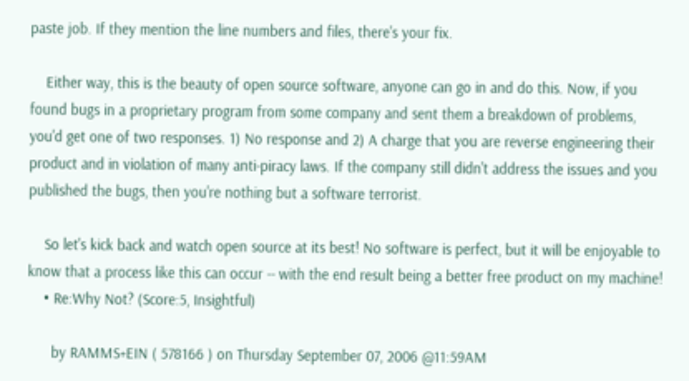paste job. If they mention the line numbers and files, there's your fix.

    Either way, this is the beauty of open source software, anyone can go in and do this. Now, if you found bugs in a proprietary program from some company and sent them a breakdown of problems, you'd get one of two responses. 1) No response and 2) A charge that you are reverse engineering their product and in violation of many anti-piracy laws. If the company still didn't address the issues and you published the bugs, then you're nothing but a software terrorist.

    So let's kick back and watch open source at its best! No software is perfect, but it will be enjoyable to know that a process like this can occur -- with the end result being a better free product on my machine!
    • Re:Why Not? (Score:5, Insightful)

      by RAMMS+EIN ( 578166 ) on Thursday September 07, 2006 @11:59AM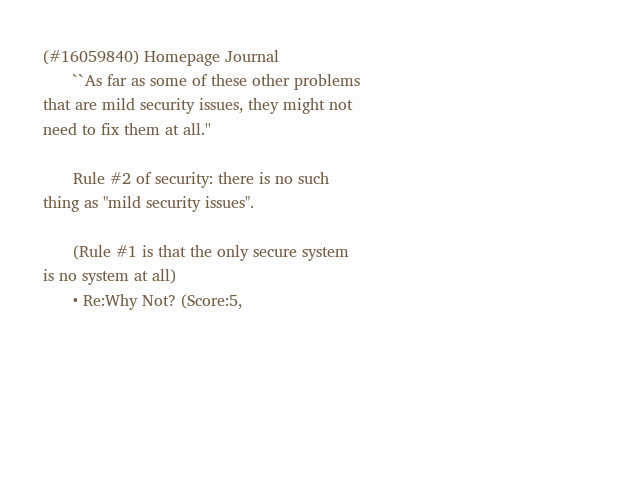(#16059840) Homepage Journal
      ``As far as some of these other problems that are mild security issues, they might not need to fix them at all.''

      Rule #2 of security: there is no such thing as "mild security issues".

      (Rule #1 is that the only secure system is no system at all)
      • Re:Why Not? (Score:5,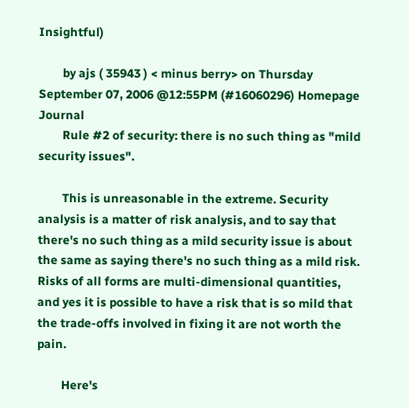Insightful)

        by ajs ( 35943 ) < minus berry> on Thursday September 07, 2006 @12:55PM (#16060296) Homepage Journal
        Rule #2 of security: there is no such thing as "mild security issues".

        This is unreasonable in the extreme. Security analysis is a matter of risk analysis, and to say that there's no such thing as a mild security issue is about the same as saying there's no such thing as a mild risk. Risks of all forms are multi-dimensional quantities, and yes it is possible to have a risk that is so mild that the trade-offs involved in fixing it are not worth the pain.

        Here's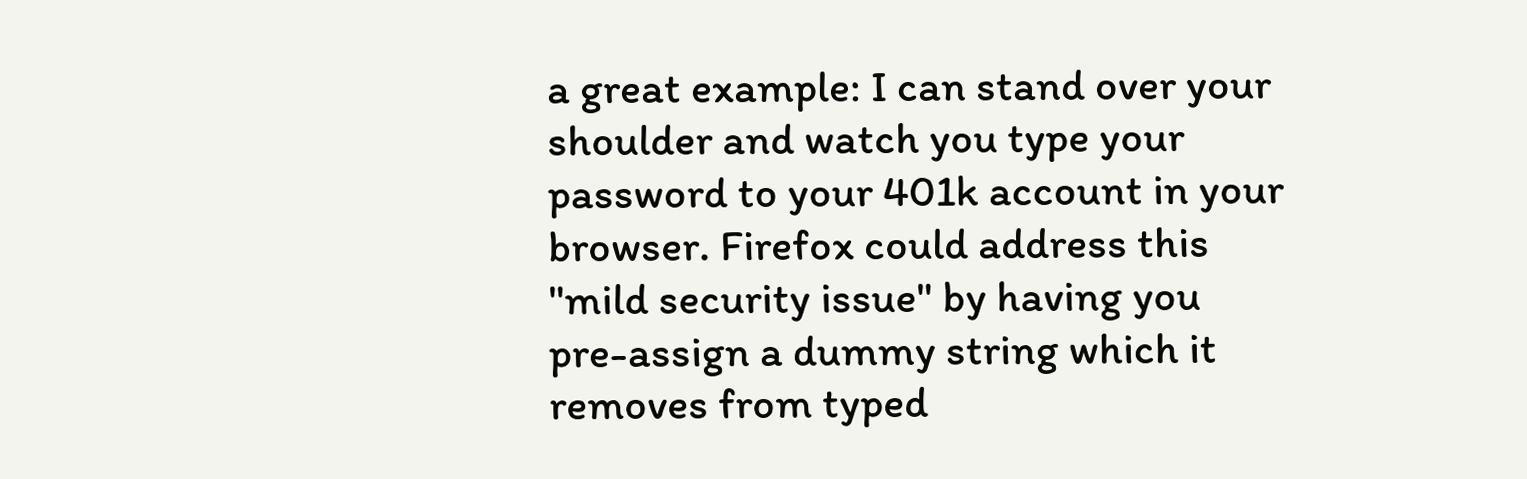a great example: I can stand over your shoulder and watch you type your password to your 401k account in your browser. Firefox could address this "mild security issue" by having you pre-assign a dummy string which it removes from typed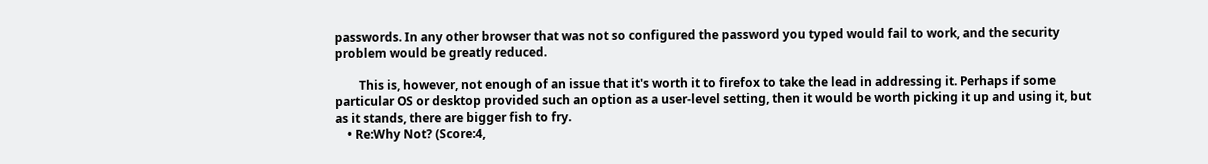passwords. In any other browser that was not so configured the password you typed would fail to work, and the security problem would be greatly reduced.

        This is, however, not enough of an issue that it's worth it to firefox to take the lead in addressing it. Perhaps if some particular OS or desktop provided such an option as a user-level setting, then it would be worth picking it up and using it, but as it stands, there are bigger fish to fry.
    • Re:Why Not? (Score:4,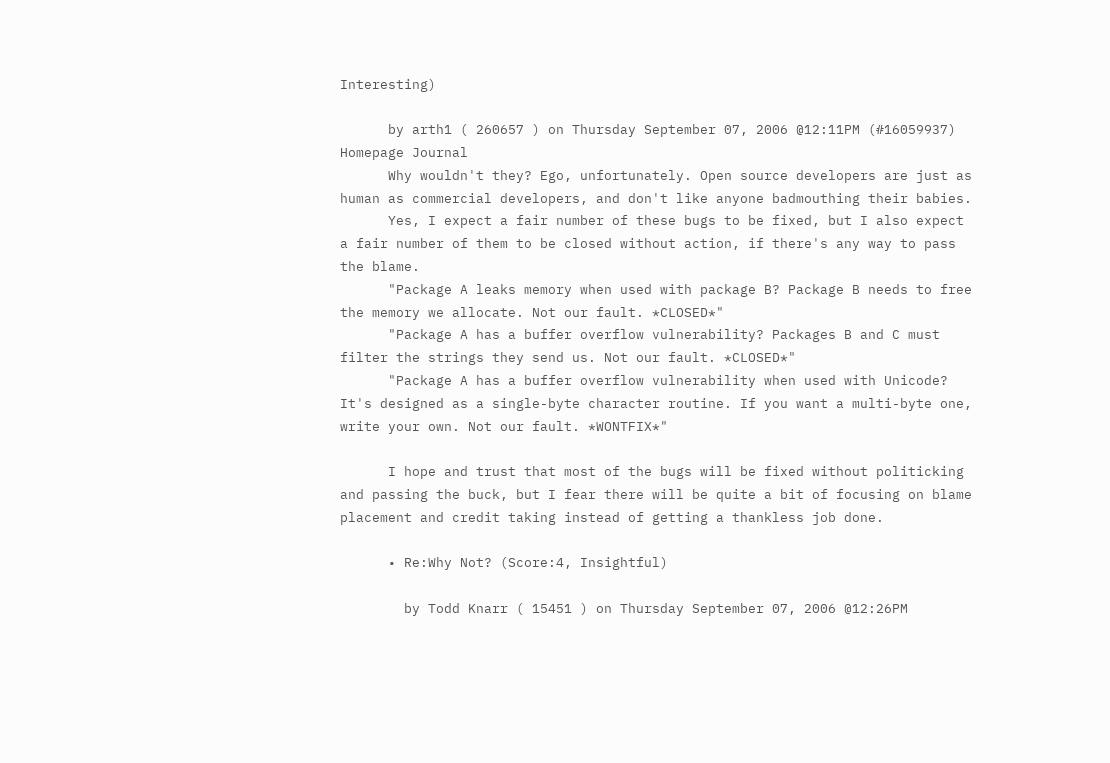Interesting)

      by arth1 ( 260657 ) on Thursday September 07, 2006 @12:11PM (#16059937) Homepage Journal
      Why wouldn't they? Ego, unfortunately. Open source developers are just as human as commercial developers, and don't like anyone badmouthing their babies.
      Yes, I expect a fair number of these bugs to be fixed, but I also expect a fair number of them to be closed without action, if there's any way to pass the blame.
      "Package A leaks memory when used with package B? Package B needs to free the memory we allocate. Not our fault. *CLOSED*"
      "Package A has a buffer overflow vulnerability? Packages B and C must filter the strings they send us. Not our fault. *CLOSED*"
      "Package A has a buffer overflow vulnerability when used with Unicode? It's designed as a single-byte character routine. If you want a multi-byte one, write your own. Not our fault. *WONTFIX*"

      I hope and trust that most of the bugs will be fixed without politicking and passing the buck, but I fear there will be quite a bit of focusing on blame placement and credit taking instead of getting a thankless job done.

      • Re:Why Not? (Score:4, Insightful)

        by Todd Knarr ( 15451 ) on Thursday September 07, 2006 @12:26PM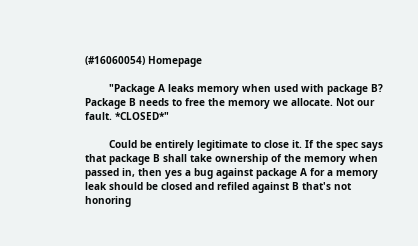(#16060054) Homepage

        "Package A leaks memory when used with package B? Package B needs to free the memory we allocate. Not our fault. *CLOSED*"

        Could be entirely legitimate to close it. If the spec says that package B shall take ownership of the memory when passed in, then yes a bug against package A for a memory leak should be closed and refiled against B that's not honoring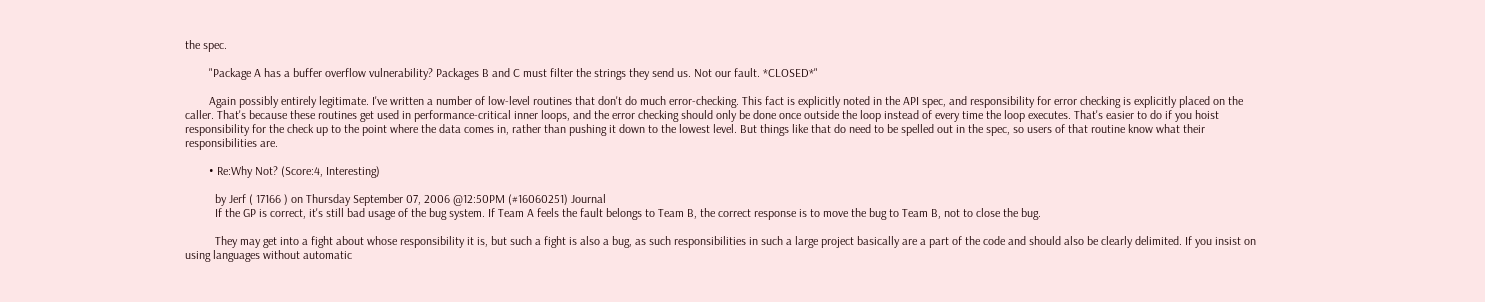the spec.

        "Package A has a buffer overflow vulnerability? Packages B and C must filter the strings they send us. Not our fault. *CLOSED*"

        Again possibly entirely legitimate. I've written a number of low-level routines that don't do much error-checking. This fact is explicitly noted in the API spec, and responsibility for error checking is explicitly placed on the caller. That's because these routines get used in performance-critical inner loops, and the error checking should only be done once outside the loop instead of every time the loop executes. That's easier to do if you hoist responsibility for the check up to the point where the data comes in, rather than pushing it down to the lowest level. But things like that do need to be spelled out in the spec, so users of that routine know what their responsibilities are.

        • Re:Why Not? (Score:4, Interesting)

          by Jerf ( 17166 ) on Thursday September 07, 2006 @12:50PM (#16060251) Journal
          If the GP is correct, it's still bad usage of the bug system. If Team A feels the fault belongs to Team B, the correct response is to move the bug to Team B, not to close the bug.

          They may get into a fight about whose responsibility it is, but such a fight is also a bug, as such responsibilities in such a large project basically are a part of the code and should also be clearly delimited. If you insist on using languages without automatic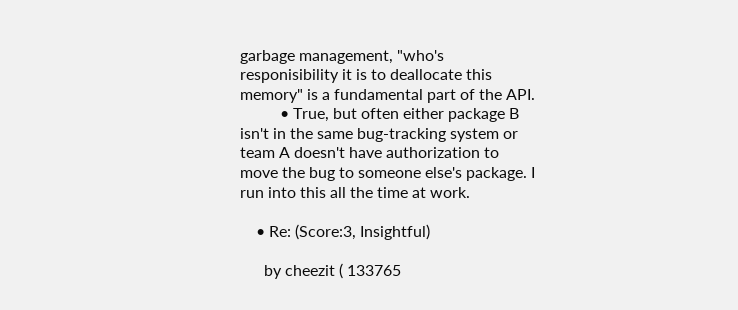garbage management, "who's responisibility it is to deallocate this memory" is a fundamental part of the API.
          • True, but often either package B isn't in the same bug-tracking system or team A doesn't have authorization to move the bug to someone else's package. I run into this all the time at work.

    • Re: (Score:3, Insightful)

      by cheezit ( 133765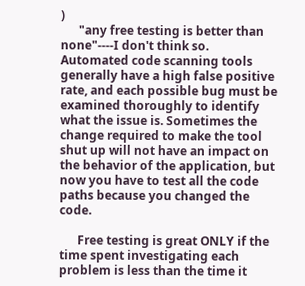)
      "any free testing is better than none"----I don't think so. Automated code scanning tools generally have a high false positive rate, and each possible bug must be examined thoroughly to identify what the issue is. Sometimes the change required to make the tool shut up will not have an impact on the behavior of the application, but now you have to test all the code paths because you changed the code.

      Free testing is great ONLY if the time spent investigating each problem is less than the time it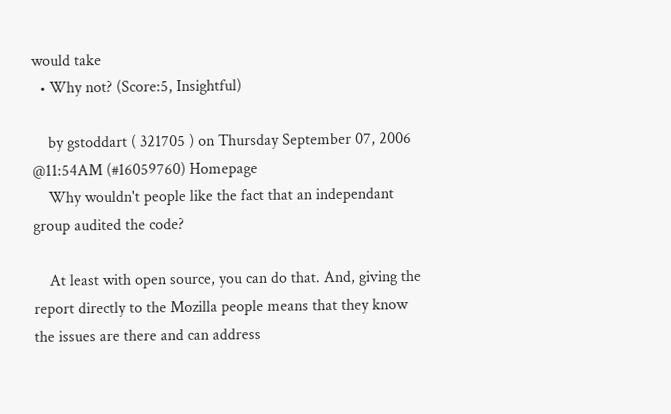would take
  • Why not? (Score:5, Insightful)

    by gstoddart ( 321705 ) on Thursday September 07, 2006 @11:54AM (#16059760) Homepage
    Why wouldn't people like the fact that an independant group audited the code?

    At least with open source, you can do that. And, giving the report directly to the Mozilla people means that they know the issues are there and can address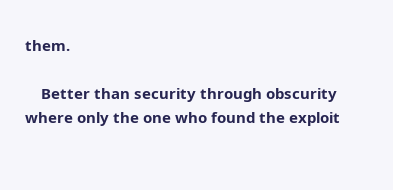them.

    Better than security through obscurity where only the one who found the exploit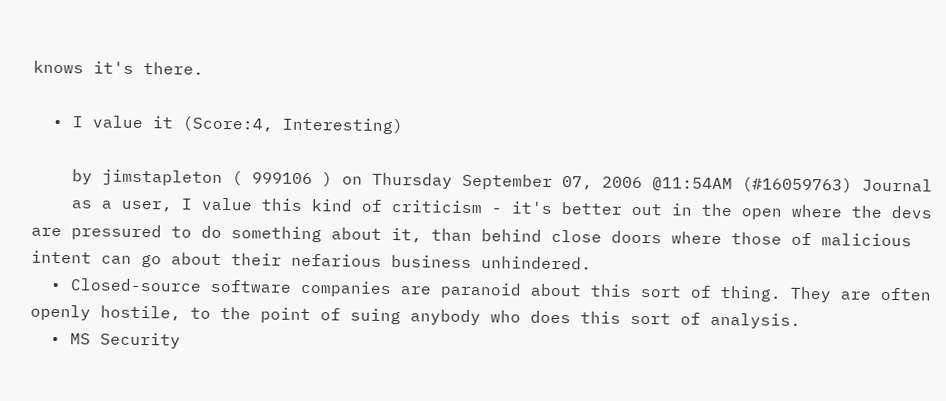knows it's there.

  • I value it (Score:4, Interesting)

    by jimstapleton ( 999106 ) on Thursday September 07, 2006 @11:54AM (#16059763) Journal
    as a user, I value this kind of criticism - it's better out in the open where the devs are pressured to do something about it, than behind close doors where those of malicious intent can go about their nefarious business unhindered.
  • Closed-source software companies are paranoid about this sort of thing. They are often openly hostile, to the point of suing anybody who does this sort of analysis.
  • MS Security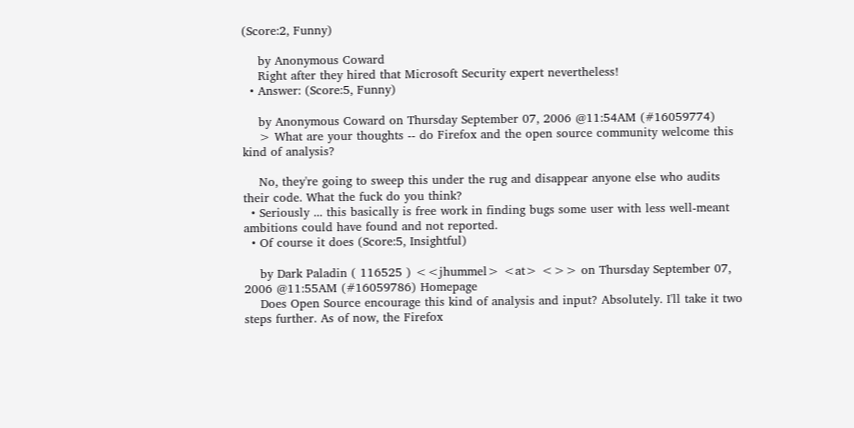(Score:2, Funny)

    by Anonymous Coward
    Right after they hired that Microsoft Security expert nevertheless!
  • Answer: (Score:5, Funny)

    by Anonymous Coward on Thursday September 07, 2006 @11:54AM (#16059774)
    > What are your thoughts -- do Firefox and the open source community welcome this kind of analysis?

    No, they're going to sweep this under the rug and disappear anyone else who audits their code. What the fuck do you think?
  • Seriously ... this basically is free work in finding bugs some user with less well-meant ambitions could have found and not reported.
  • Of course it does (Score:5, Insightful)

    by Dark Paladin ( 116525 ) <<jhummel> <at> <>> on Thursday September 07, 2006 @11:55AM (#16059786) Homepage
    Does Open Source encourage this kind of analysis and input? Absolutely. I'll take it two steps further. As of now, the Firefox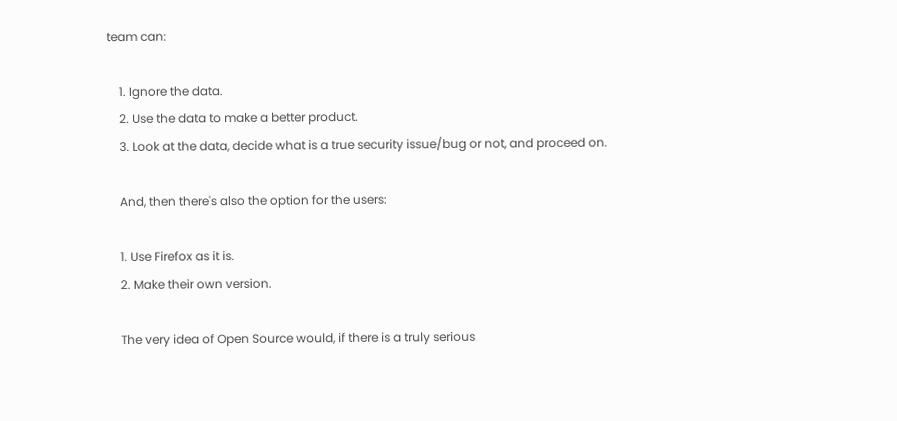team can:

    1. Ignore the data.
    2. Use the data to make a better product.
    3. Look at the data, decide what is a true security issue/bug or not, and proceed on.

    And, then there's also the option for the users:

    1. Use Firefox as it is.
    2. Make their own version.

    The very idea of Open Source would, if there is a truly serious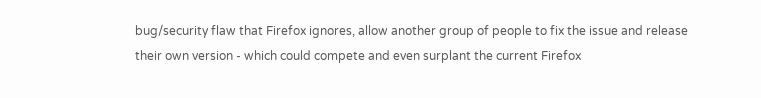bug/security flaw that Firefox ignores, allow another group of people to fix the issue and release their own version - which could compete and even surplant the current Firefox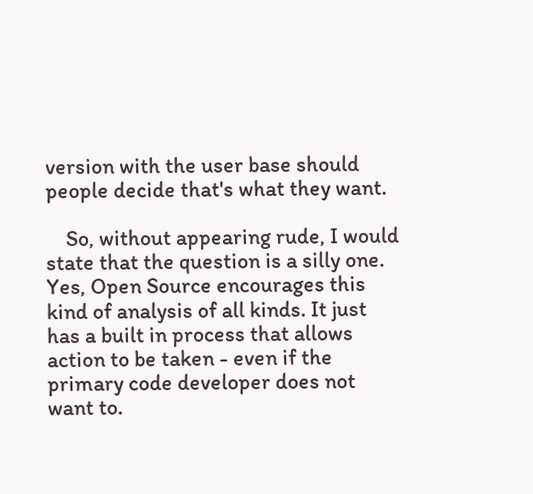version with the user base should people decide that's what they want.

    So, without appearing rude, I would state that the question is a silly one. Yes, Open Source encourages this kind of analysis of all kinds. It just has a built in process that allows action to be taken - even if the primary code developer does not want to.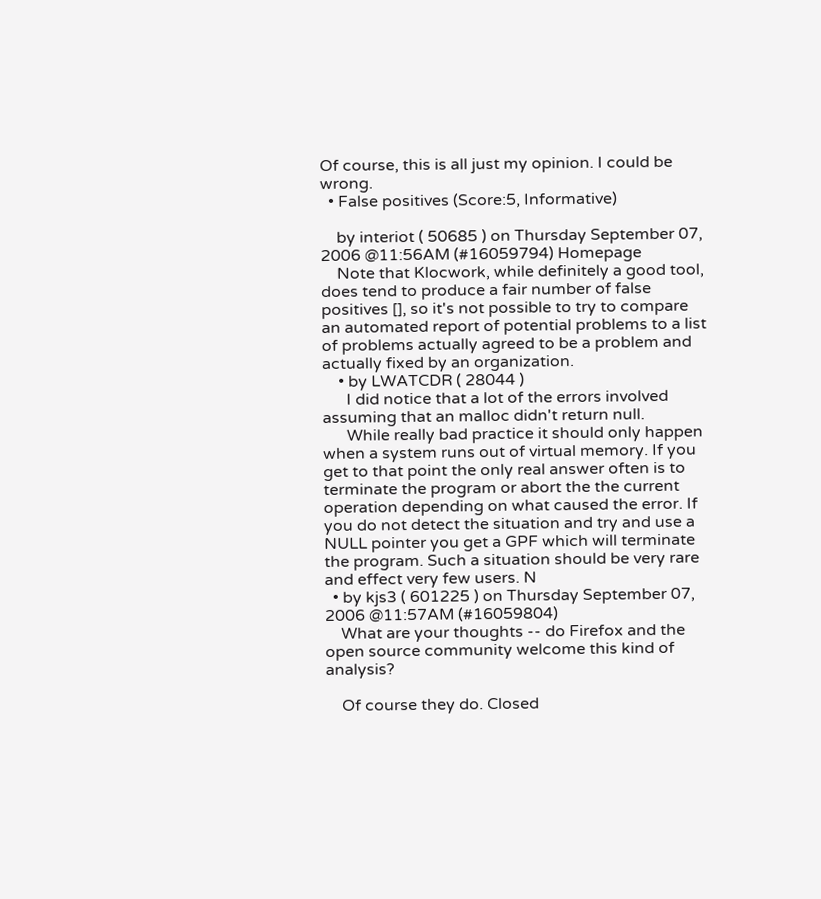Of course, this is all just my opinion. I could be wrong.
  • False positives (Score:5, Informative)

    by interiot ( 50685 ) on Thursday September 07, 2006 @11:56AM (#16059794) Homepage
    Note that Klocwork, while definitely a good tool, does tend to produce a fair number of false positives [], so it's not possible to try to compare an automated report of potential problems to a list of problems actually agreed to be a problem and actually fixed by an organization.
    • by LWATCDR ( 28044 )
      I did notice that a lot of the errors involved assuming that an malloc didn't return null.
      While really bad practice it should only happen when a system runs out of virtual memory. If you get to that point the only real answer often is to terminate the program or abort the the current operation depending on what caused the error. If you do not detect the situation and try and use a NULL pointer you get a GPF which will terminate the program. Such a situation should be very rare and effect very few users. N
  • by kjs3 ( 601225 ) on Thursday September 07, 2006 @11:57AM (#16059804)
    What are your thoughts -- do Firefox and the open source community welcome this kind of analysis?

    Of course they do. Closed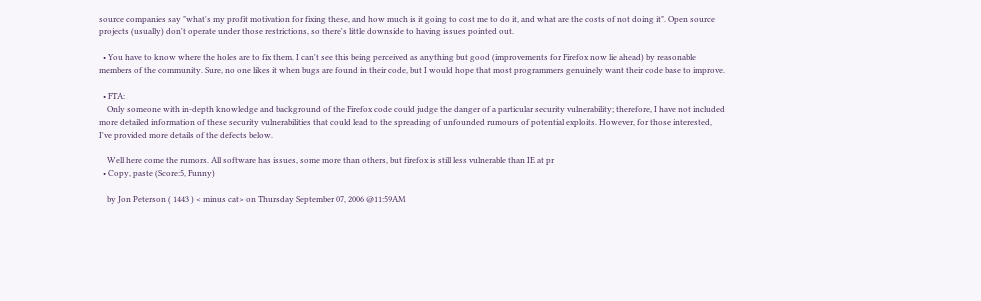source companies say "what's my profit motivation for fixing these, and how much is it going to cost me to do it, and what are the costs of not doing it". Open source projects (usually) don't operate under those restrictions, so there's little downside to having issues pointed out.

  • You have to know where the holes are to fix them. I can't see this being perceived as anything but good (improvements for Firefox now lie ahead) by reasonable members of the community. Sure, no one likes it when bugs are found in their code, but I would hope that most programmers genuinely want their code base to improve.

  • FTA:
    Only someone with in-depth knowledge and background of the Firefox code could judge the danger of a particular security vulnerability; therefore, I have not included more detailed information of these security vulnerabilities that could lead to the spreading of unfounded rumours of potential exploits. However, for those interested, I've provided more details of the defects below.

    Well here come the rumors. All software has issues, some more than others, but firefox is still less vulnerable than IE at pr
  • Copy, paste (Score:5, Funny)

    by Jon Peterson ( 1443 ) < minus cat> on Thursday September 07, 2006 @11:59AM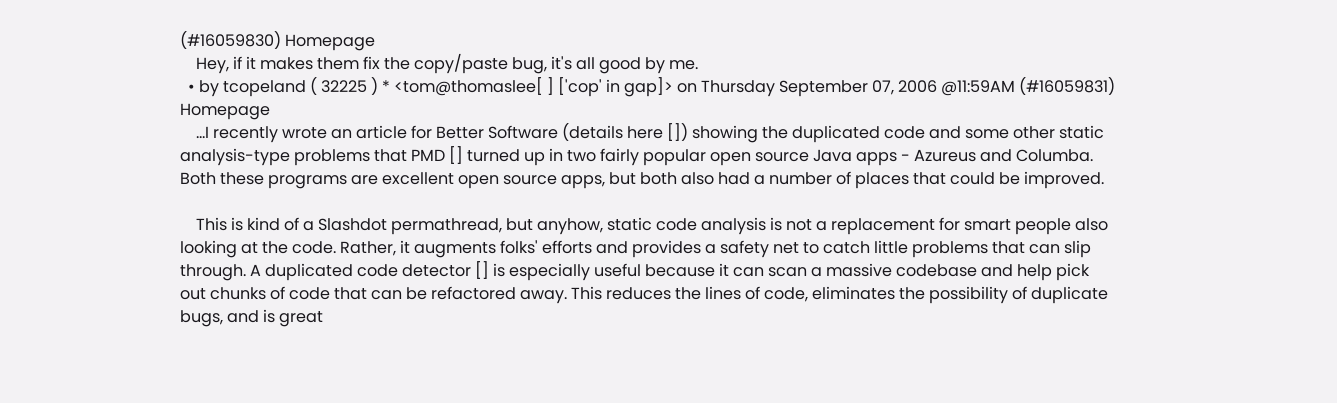(#16059830) Homepage
    Hey, if it makes them fix the copy/paste bug, it's all good by me.
  • by tcopeland ( 32225 ) * <tom@thomaslee[ ] ['cop' in gap]> on Thursday September 07, 2006 @11:59AM (#16059831) Homepage
    ...I recently wrote an article for Better Software (details here []) showing the duplicated code and some other static analysis-type problems that PMD [] turned up in two fairly popular open source Java apps - Azureus and Columba. Both these programs are excellent open source apps, but both also had a number of places that could be improved.

    This is kind of a Slashdot permathread, but anyhow, static code analysis is not a replacement for smart people also looking at the code. Rather, it augments folks' efforts and provides a safety net to catch little problems that can slip through. A duplicated code detector [] is especially useful because it can scan a massive codebase and help pick out chunks of code that can be refactored away. This reduces the lines of code, eliminates the possibility of duplicate bugs, and is great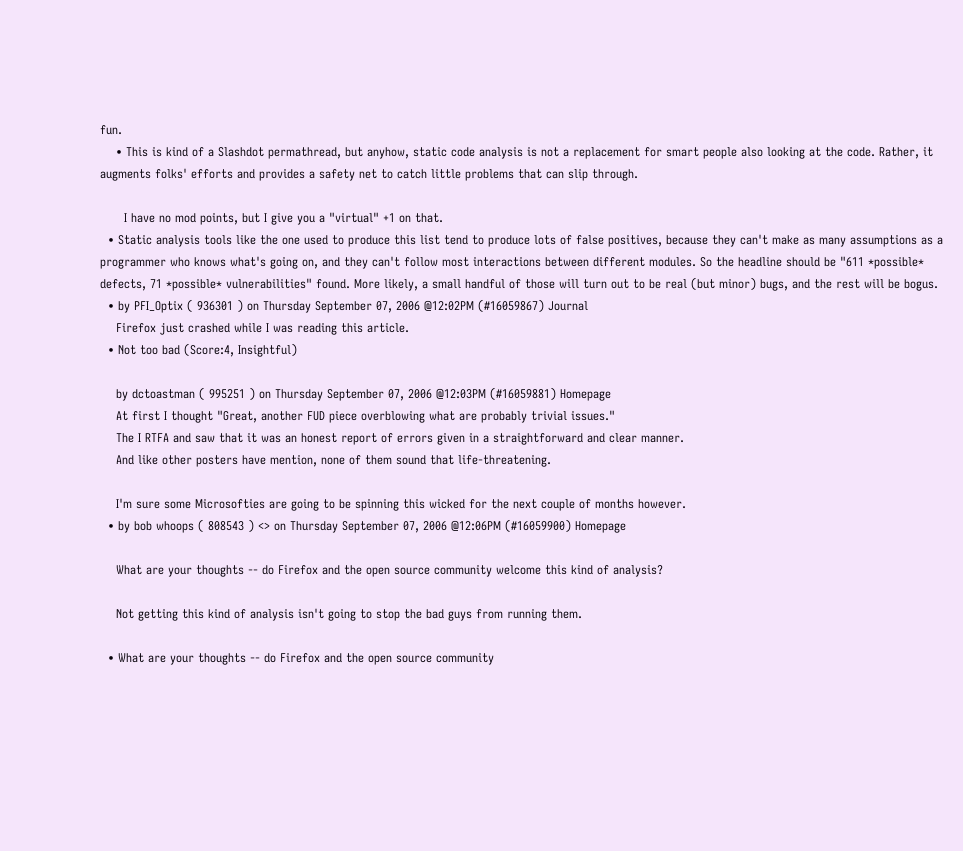fun.
    • This is kind of a Slashdot permathread, but anyhow, static code analysis is not a replacement for smart people also looking at the code. Rather, it augments folks' efforts and provides a safety net to catch little problems that can slip through.

      I have no mod points, but I give you a "virtual" +1 on that.
  • Static analysis tools like the one used to produce this list tend to produce lots of false positives, because they can't make as many assumptions as a programmer who knows what's going on, and they can't follow most interactions between different modules. So the headline should be "611 *possible* defects, 71 *possible* vulnerabilities" found. More likely, a small handful of those will turn out to be real (but minor) bugs, and the rest will be bogus.
  • by PFI_Optix ( 936301 ) on Thursday September 07, 2006 @12:02PM (#16059867) Journal
    Firefox just crashed while I was reading this article.
  • Not too bad (Score:4, Insightful)

    by dctoastman ( 995251 ) on Thursday September 07, 2006 @12:03PM (#16059881) Homepage
    At first I thought "Great, another FUD piece overblowing what are probably trivial issues."
    The I RTFA and saw that it was an honest report of errors given in a straightforward and clear manner.
    And like other posters have mention, none of them sound that life-threatening.

    I'm sure some Microsofties are going to be spinning this wicked for the next couple of months however.
  • by bob whoops ( 808543 ) <> on Thursday September 07, 2006 @12:06PM (#16059900) Homepage

    What are your thoughts -- do Firefox and the open source community welcome this kind of analysis?

    Not getting this kind of analysis isn't going to stop the bad guys from running them.

  • What are your thoughts -- do Firefox and the open source community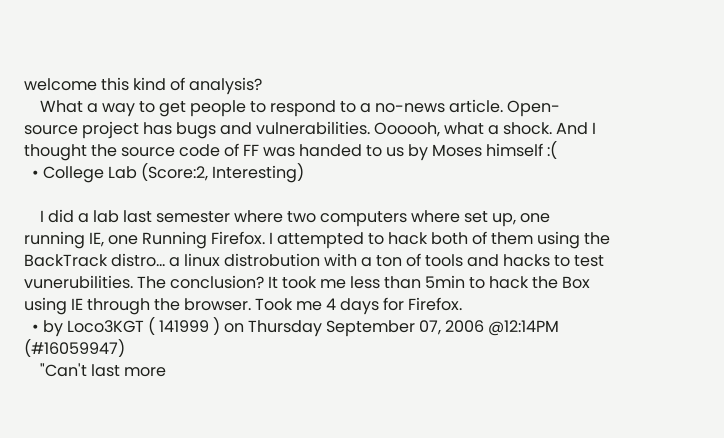welcome this kind of analysis?
    What a way to get people to respond to a no-news article. Open-source project has bugs and vulnerabilities. Oooooh, what a shock. And I thought the source code of FF was handed to us by Moses himself :(
  • College Lab (Score:2, Interesting)

    I did a lab last semester where two computers where set up, one running IE, one Running Firefox. I attempted to hack both of them using the BackTrack distro... a linux distrobution with a ton of tools and hacks to test vunerubilities. The conclusion? It took me less than 5min to hack the Box using IE through the browser. Took me 4 days for Firefox.
  • by Loco3KGT ( 141999 ) on Thursday September 07, 2006 @12:14PM (#16059947)
    "Can't last more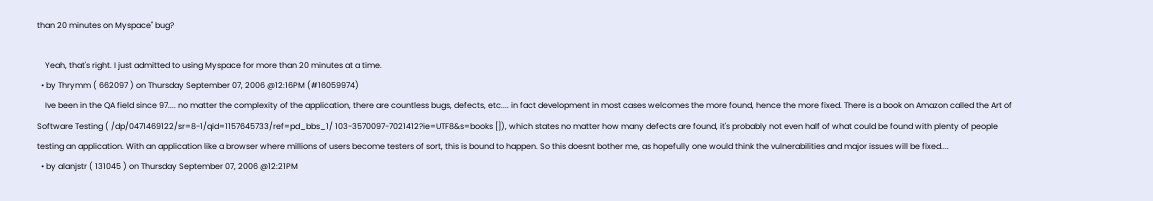than 20 minutes on Myspace" bug?

    Yeah, that's right. I just admitted to using Myspace for more than 20 minutes at a time.
  • by Thrymm ( 662097 ) on Thursday September 07, 2006 @12:16PM (#16059974)
    Ive been in the QA field since 97.... no matter the complexity of the application, there are countless bugs, defects, etc.... in fact development in most cases welcomes the more found, hence the more fixed. There is a book on Amazon called the Art of Software Testing ( /dp/0471469122/sr=8-1/qid=1157645733/ref=pd_bbs_1/ 103-3570097-7021412?ie=UTF8&s=books []), which states no matter how many defects are found, it's probably not even half of what could be found with plenty of people testing an application. With an application like a browser where millions of users become testers of sort, this is bound to happen. So this doesnt bother me, as hopefully one would think the vulnerabilities and major issues will be fixed....
  • by alanjstr ( 131045 ) on Thursday September 07, 2006 @12:21PM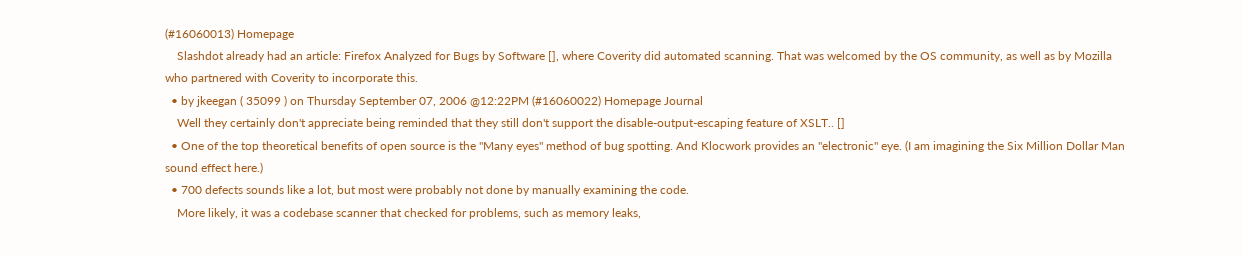(#16060013) Homepage
    Slashdot already had an article: Firefox Analyzed for Bugs by Software [], where Coverity did automated scanning. That was welcomed by the OS community, as well as by Mozilla who partnered with Coverity to incorporate this.
  • by jkeegan ( 35099 ) on Thursday September 07, 2006 @12:22PM (#16060022) Homepage Journal
    Well they certainly don't appreciate being reminded that they still don't support the disable-output-escaping feature of XSLT.. []
  • One of the top theoretical benefits of open source is the "Many eyes" method of bug spotting. And Klocwork provides an "electronic" eye. (I am imagining the Six Million Dollar Man sound effect here.)
  • 700 defects sounds like a lot, but most were probably not done by manually examining the code.
    More likely, it was a codebase scanner that checked for problems, such as memory leaks,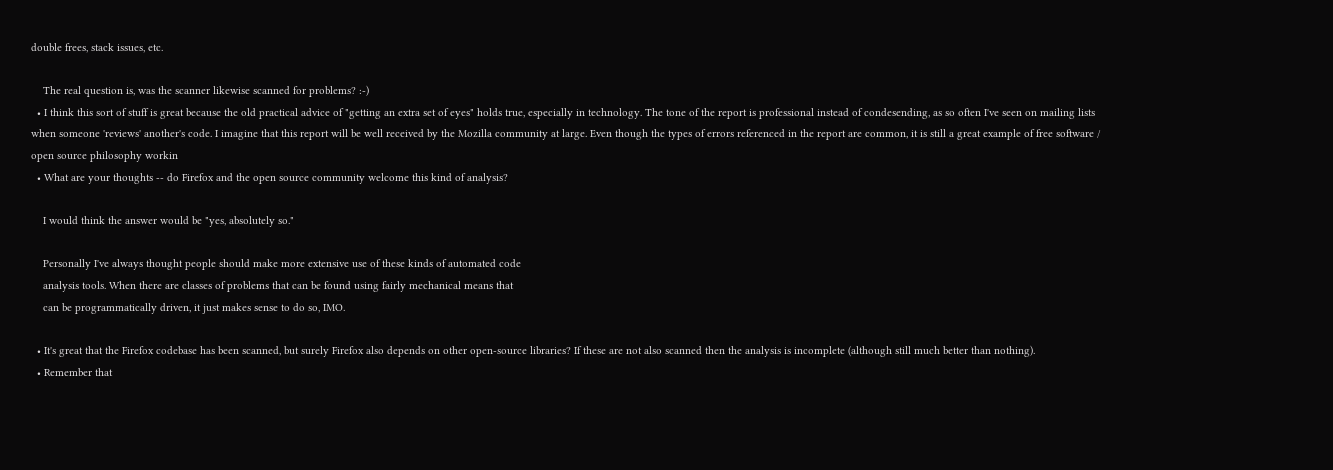double frees, stack issues, etc.

    The real question is, was the scanner likewise scanned for problems? :-)
  • I think this sort of stuff is great because the old practical advice of "getting an extra set of eyes" holds true, especially in technology. The tone of the report is professional instead of condesending, as so often I've seen on mailing lists when someone 'reviews' another's code. I imagine that this report will be well received by the Mozilla community at large. Even though the types of errors referenced in the report are common, it is still a great example of free software / open source philosophy workin
  • What are your thoughts -- do Firefox and the open source community welcome this kind of analysis?

    I would think the answer would be "yes, absolutely so."

    Personally I've always thought people should make more extensive use of these kinds of automated code
    analysis tools. When there are classes of problems that can be found using fairly mechanical means that
    can be programmatically driven, it just makes sense to do so, IMO.

  • It's great that the Firefox codebase has been scanned, but surely Firefox also depends on other open-source libraries? If these are not also scanned then the analysis is incomplete (although still much better than nothing).
  • Remember that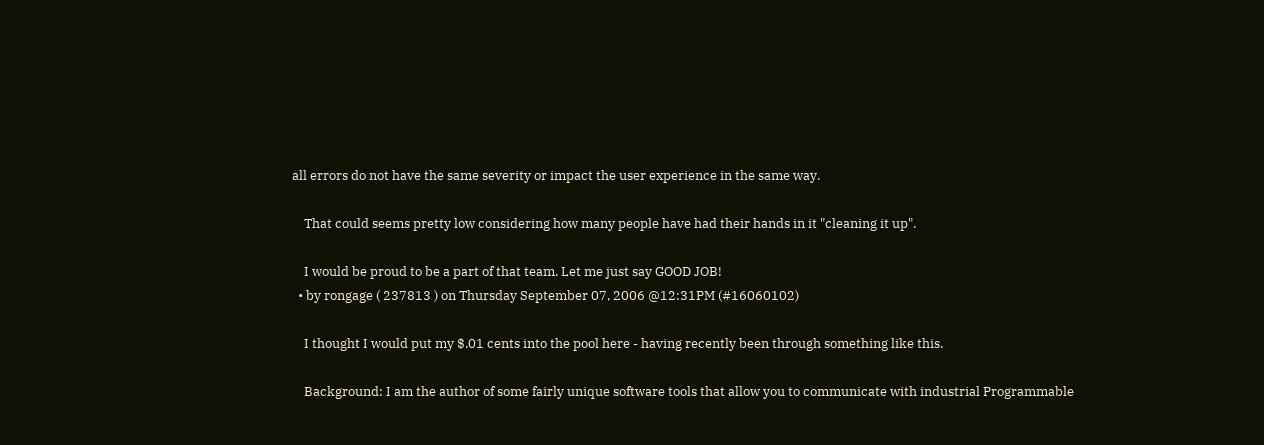all errors do not have the same severity or impact the user experience in the same way.

    That could seems pretty low considering how many people have had their hands in it "cleaning it up".

    I would be proud to be a part of that team. Let me just say GOOD JOB!
  • by rongage ( 237813 ) on Thursday September 07, 2006 @12:31PM (#16060102)

    I thought I would put my $.01 cents into the pool here - having recently been through something like this.

    Background: I am the author of some fairly unique software tools that allow you to communicate with industrial Programmable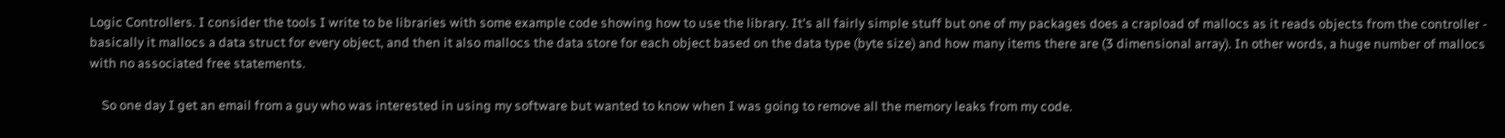Logic Controllers. I consider the tools I write to be libraries with some example code showing how to use the library. It's all fairly simple stuff but one of my packages does a crapload of mallocs as it reads objects from the controller - basically it mallocs a data struct for every object, and then it also mallocs the data store for each object based on the data type (byte size) and how many items there are (3 dimensional array). In other words, a huge number of mallocs with no associated free statements.

    So one day I get an email from a guy who was interested in using my software but wanted to know when I was going to remove all the memory leaks from my code.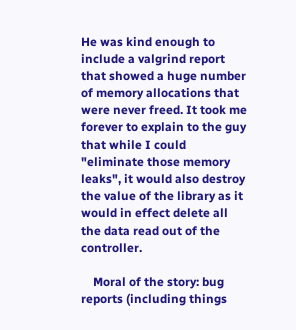He was kind enough to include a valgrind report that showed a huge number of memory allocations that were never freed. It took me forever to explain to the guy that while I could "eliminate those memory leaks", it would also destroy the value of the library as it would in effect delete all the data read out of the controller.

    Moral of the story: bug reports (including things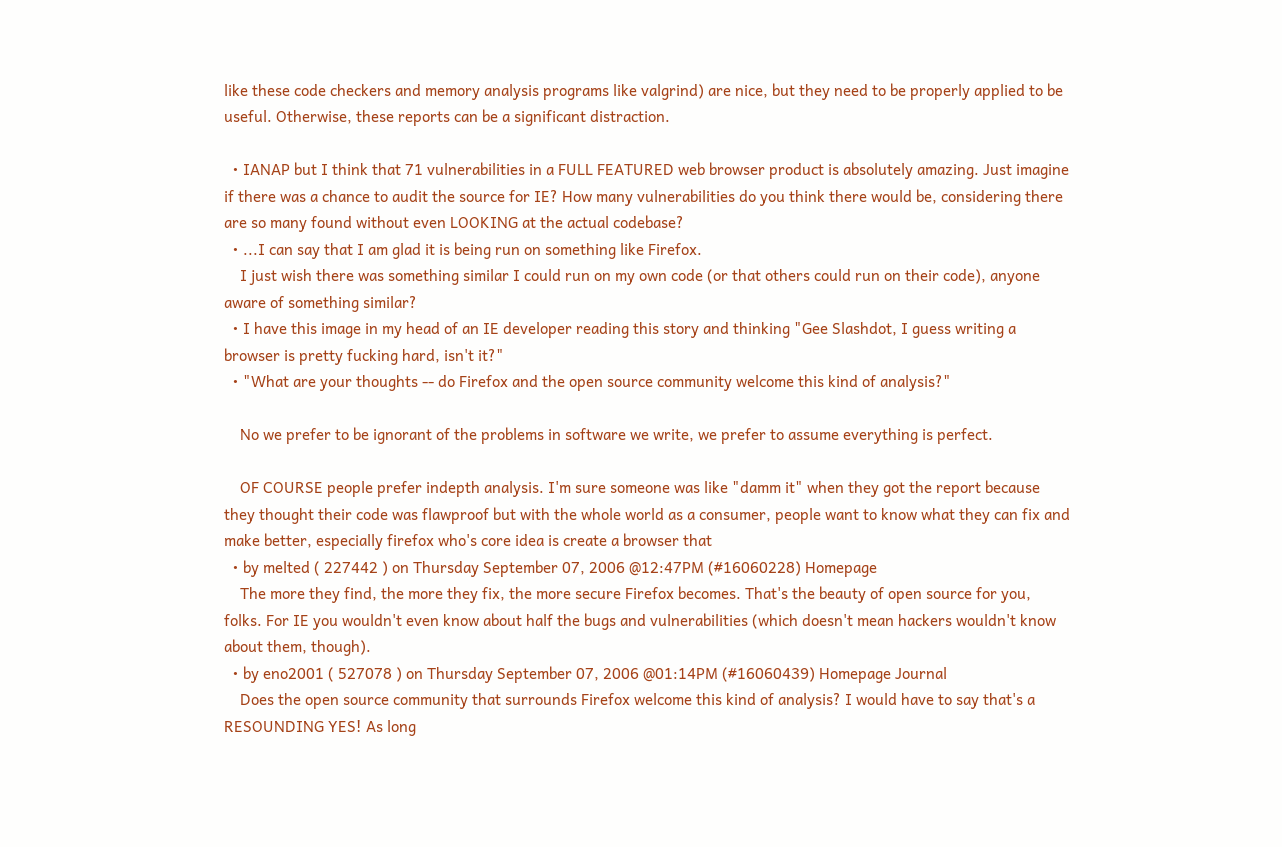like these code checkers and memory analysis programs like valgrind) are nice, but they need to be properly applied to be useful. Otherwise, these reports can be a significant distraction.

  • IANAP but I think that 71 vulnerabilities in a FULL FEATURED web browser product is absolutely amazing. Just imagine if there was a chance to audit the source for IE? How many vulnerabilities do you think there would be, considering there are so many found without even LOOKING at the actual codebase?
  • ...I can say that I am glad it is being run on something like Firefox.
    I just wish there was something similar I could run on my own code (or that others could run on their code), anyone aware of something similar?
  • I have this image in my head of an IE developer reading this story and thinking "Gee Slashdot, I guess writing a browser is pretty fucking hard, isn't it?"
  • "What are your thoughts -- do Firefox and the open source community welcome this kind of analysis?"

    No we prefer to be ignorant of the problems in software we write, we prefer to assume everything is perfect.

    OF COURSE people prefer indepth analysis. I'm sure someone was like "damm it" when they got the report because they thought their code was flawproof but with the whole world as a consumer, people want to know what they can fix and make better, especially firefox who's core idea is create a browser that
  • by melted ( 227442 ) on Thursday September 07, 2006 @12:47PM (#16060228) Homepage
    The more they find, the more they fix, the more secure Firefox becomes. That's the beauty of open source for you, folks. For IE you wouldn't even know about half the bugs and vulnerabilities (which doesn't mean hackers wouldn't know about them, though).
  • by eno2001 ( 527078 ) on Thursday September 07, 2006 @01:14PM (#16060439) Homepage Journal
    Does the open source community that surrounds Firefox welcome this kind of analysis? I would have to say that's a RESOUNDING YES! As long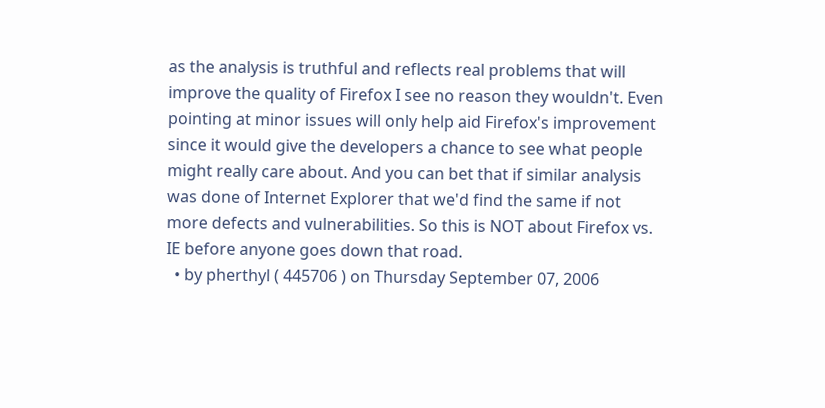as the analysis is truthful and reflects real problems that will improve the quality of Firefox I see no reason they wouldn't. Even pointing at minor issues will only help aid Firefox's improvement since it would give the developers a chance to see what people might really care about. And you can bet that if similar analysis was done of Internet Explorer that we'd find the same if not more defects and vulnerabilities. So this is NOT about Firefox vs. IE before anyone goes down that road.
  • by pherthyl ( 445706 ) on Thursday September 07, 2006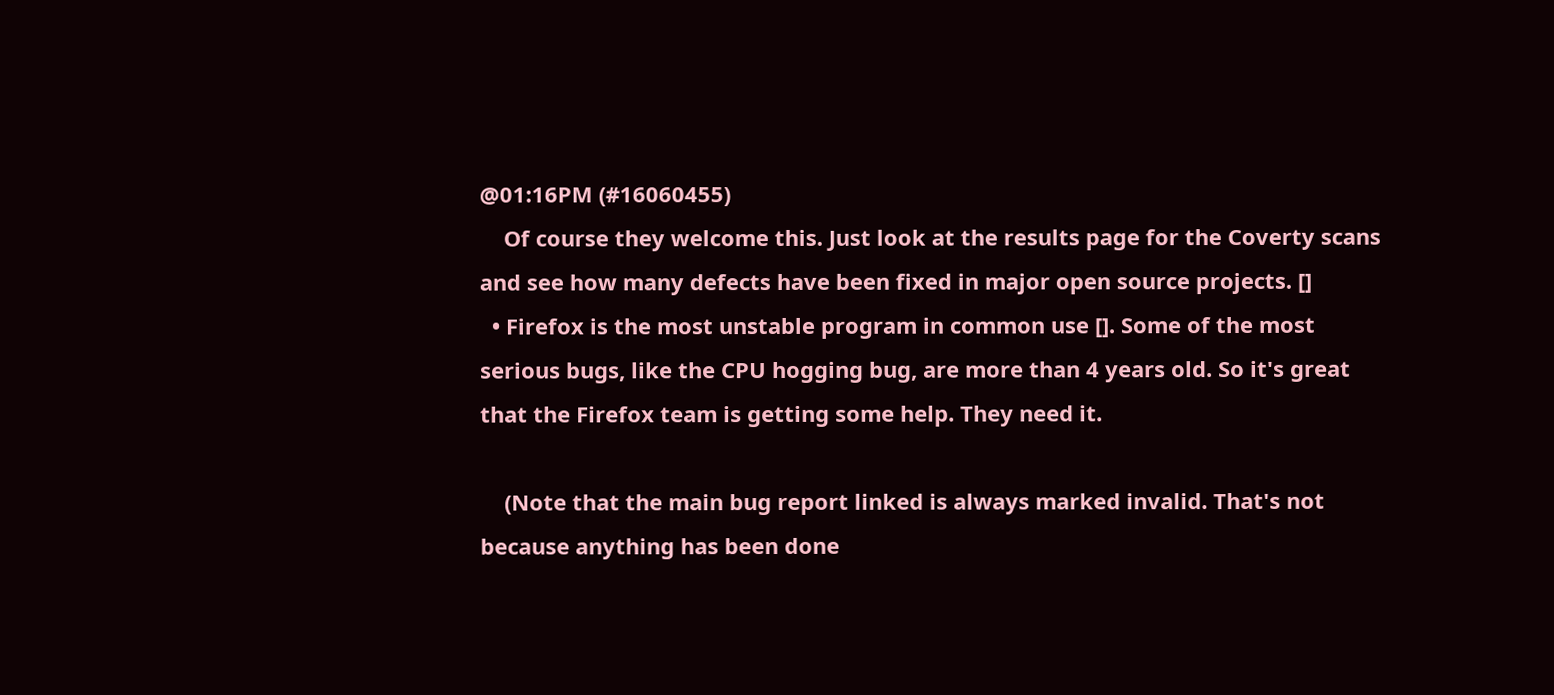@01:16PM (#16060455)
    Of course they welcome this. Just look at the results page for the Coverty scans and see how many defects have been fixed in major open source projects. []
  • Firefox is the most unstable program in common use []. Some of the most serious bugs, like the CPU hogging bug, are more than 4 years old. So it's great that the Firefox team is getting some help. They need it.

    (Note that the main bug report linked is always marked invalid. That's not because anything has been done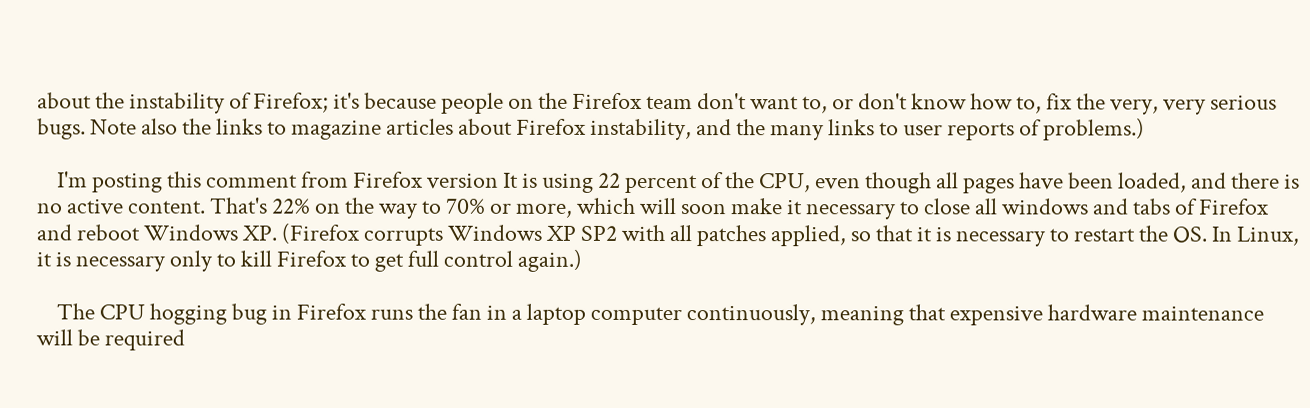about the instability of Firefox; it's because people on the Firefox team don't want to, or don't know how to, fix the very, very serious bugs. Note also the links to magazine articles about Firefox instability, and the many links to user reports of problems.)

    I'm posting this comment from Firefox version It is using 22 percent of the CPU, even though all pages have been loaded, and there is no active content. That's 22% on the way to 70% or more, which will soon make it necessary to close all windows and tabs of Firefox and reboot Windows XP. (Firefox corrupts Windows XP SP2 with all patches applied, so that it is necessary to restart the OS. In Linux, it is necessary only to kill Firefox to get full control again.)

    The CPU hogging bug in Firefox runs the fan in a laptop computer continuously, meaning that expensive hardware maintenance will be required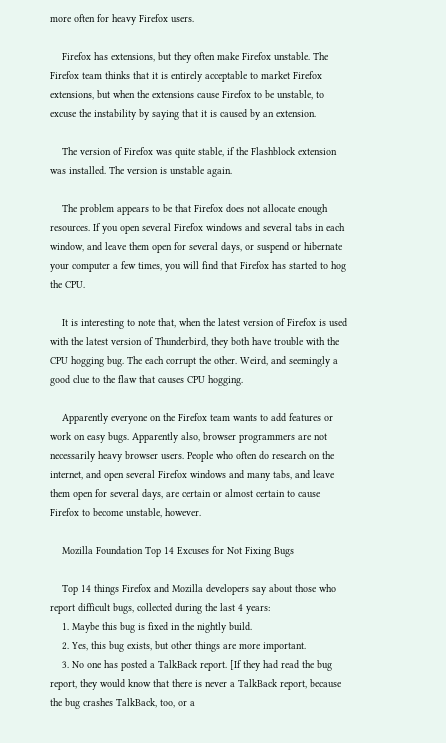more often for heavy Firefox users.

    Firefox has extensions, but they often make Firefox unstable. The Firefox team thinks that it is entirely acceptable to market Firefox extensions, but when the extensions cause Firefox to be unstable, to excuse the instability by saying that it is caused by an extension.

    The version of Firefox was quite stable, if the Flashblock extension was installed. The version is unstable again.

    The problem appears to be that Firefox does not allocate enough resources. If you open several Firefox windows and several tabs in each window, and leave them open for several days, or suspend or hibernate your computer a few times, you will find that Firefox has started to hog the CPU.

    It is interesting to note that, when the latest version of Firefox is used with the latest version of Thunderbird, they both have trouble with the CPU hogging bug. The each corrupt the other. Weird, and seemingly a good clue to the flaw that causes CPU hogging.

    Apparently everyone on the Firefox team wants to add features or work on easy bugs. Apparently also, browser programmers are not necessarily heavy browser users. People who often do research on the internet, and open several Firefox windows and many tabs, and leave them open for several days, are certain or almost certain to cause Firefox to become unstable, however.

    Mozilla Foundation Top 14 Excuses for Not Fixing Bugs

    Top 14 things Firefox and Mozilla developers say about those who report difficult bugs, collected during the last 4 years:
    1. Maybe this bug is fixed in the nightly build.
    2. Yes, this bug exists, but other things are more important.
    3. No one has posted a TalkBack report. [If they had read the bug report, they would know that there is never a TalkBack report, because the bug crashes TalkBack, too, or a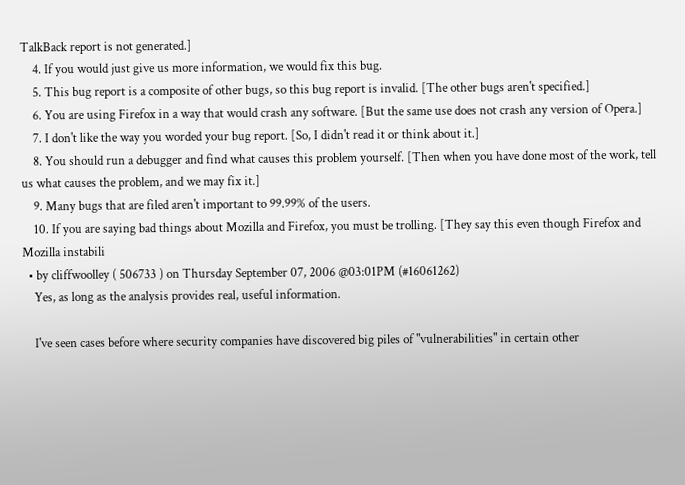TalkBack report is not generated.]
    4. If you would just give us more information, we would fix this bug.
    5. This bug report is a composite of other bugs, so this bug report is invalid. [The other bugs aren't specified.]
    6. You are using Firefox in a way that would crash any software. [But the same use does not crash any version of Opera.]
    7. I don't like the way you worded your bug report. [So, I didn't read it or think about it.]
    8. You should run a debugger and find what causes this problem yourself. [Then when you have done most of the work, tell us what causes the problem, and we may fix it.]
    9. Many bugs that are filed aren't important to 99.99% of the users.
    10. If you are saying bad things about Mozilla and Firefox, you must be trolling. [They say this even though Firefox and Mozilla instabili
  • by cliffwoolley ( 506733 ) on Thursday September 07, 2006 @03:01PM (#16061262)
    Yes, as long as the analysis provides real, useful information.

    I've seen cases before where security companies have discovered big piles of "vulnerabilities" in certain other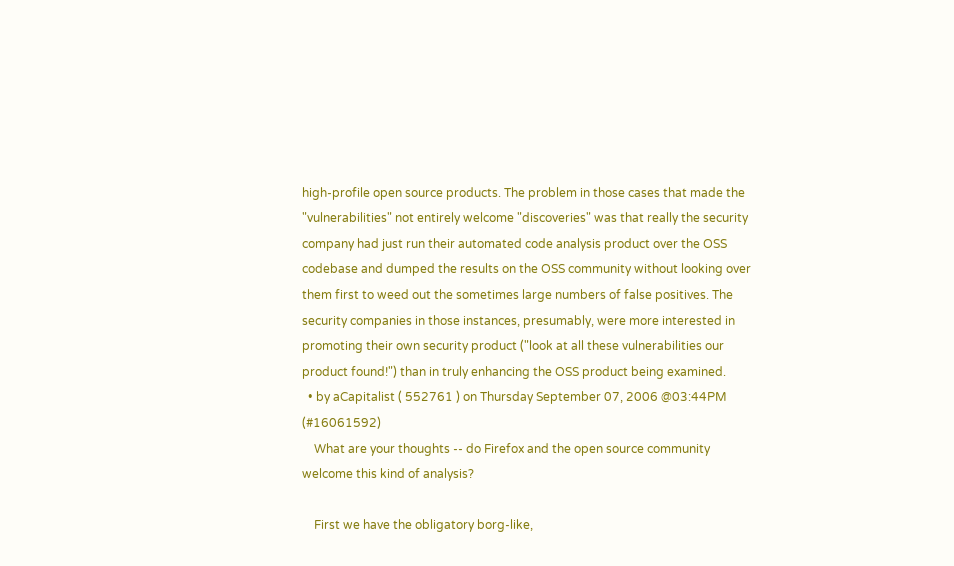high-profile open source products. The problem in those cases that made the "vulnerabilities" not entirely welcome "discoveries" was that really the security company had just run their automated code analysis product over the OSS codebase and dumped the results on the OSS community without looking over them first to weed out the sometimes large numbers of false positives. The security companies in those instances, presumably, were more interested in promoting their own security product ("look at all these vulnerabilities our product found!") than in truly enhancing the OSS product being examined.
  • by aCapitalist ( 552761 ) on Thursday September 07, 2006 @03:44PM (#16061592)
    What are your thoughts -- do Firefox and the open source community welcome this kind of analysis?

    First we have the obligatory borg-like,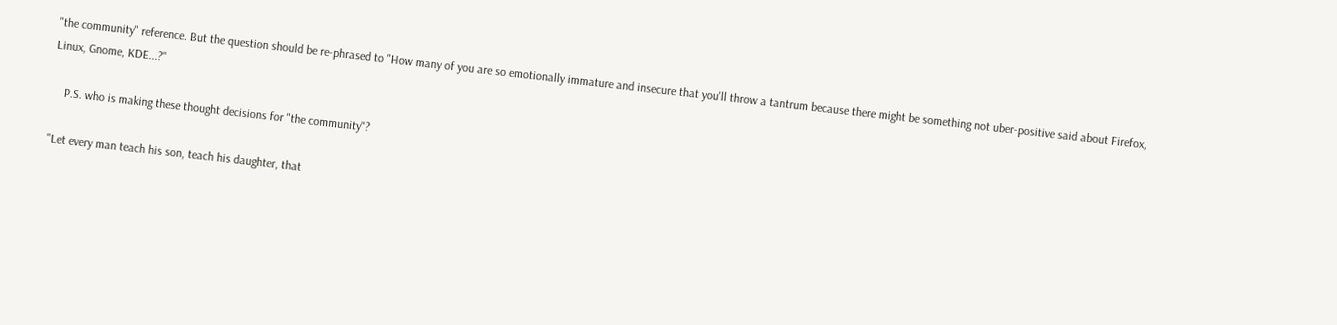"the community" reference. But the question should be re-phrased to "How many of you are so emotionally immature and insecure that you'll throw a tantrum because there might be something not uber-positive said about Firefox, Linux, Gnome, KDE...?"

    P.S. who is making these thought decisions for "the community"?

"Let every man teach his son, teach his daughter, that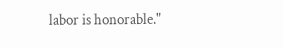labor is honorable."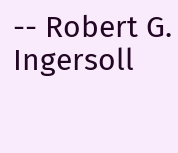-- Robert G. Ingersoll